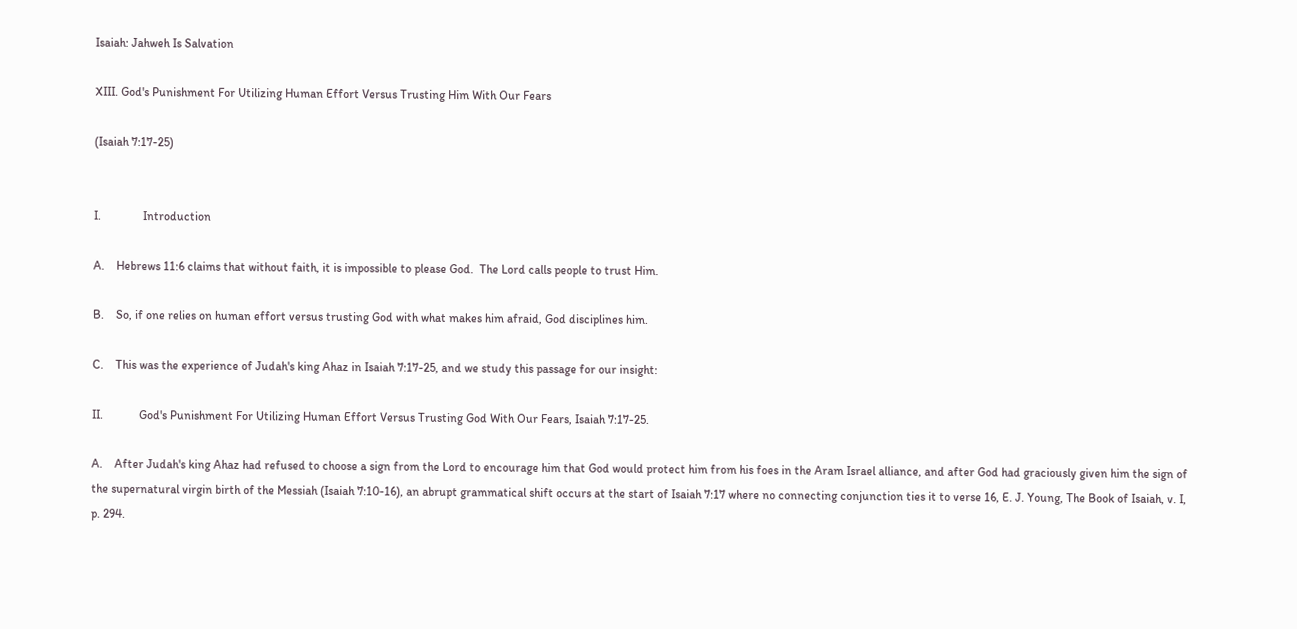Isaiah: Jahweh Is Salvation

XIII. God's Punishment For Utilizing Human Effort Versus Trusting Him With Our Fears

(Isaiah 7:17-25)


I.              Introduction

A.    Hebrews 11:6 claims that without faith, it is impossible to please God.  The Lord calls people to trust Him.

B.    So, if one relies on human effort versus trusting God with what makes him afraid, God disciplines him.

C.    This was the experience of Judah's king Ahaz in Isaiah 7:17-25, and we study this passage for our insight:

II.            God's Punishment For Utilizing Human Effort Versus Trusting God With Our Fears, Isaiah 7:17-25.

A.    After Judah's king Ahaz had refused to choose a sign from the Lord to encourage him that God would protect him from his foes in the Aram Israel alliance, and after God had graciously given him the sign of the supernatural virgin birth of the Messiah (Isaiah 7:10-16), an abrupt grammatical shift occurs at the start of Isaiah 7:17 where no connecting conjunction ties it to verse 16, E. J. Young, The Book of Isaiah, v. I, p. 294.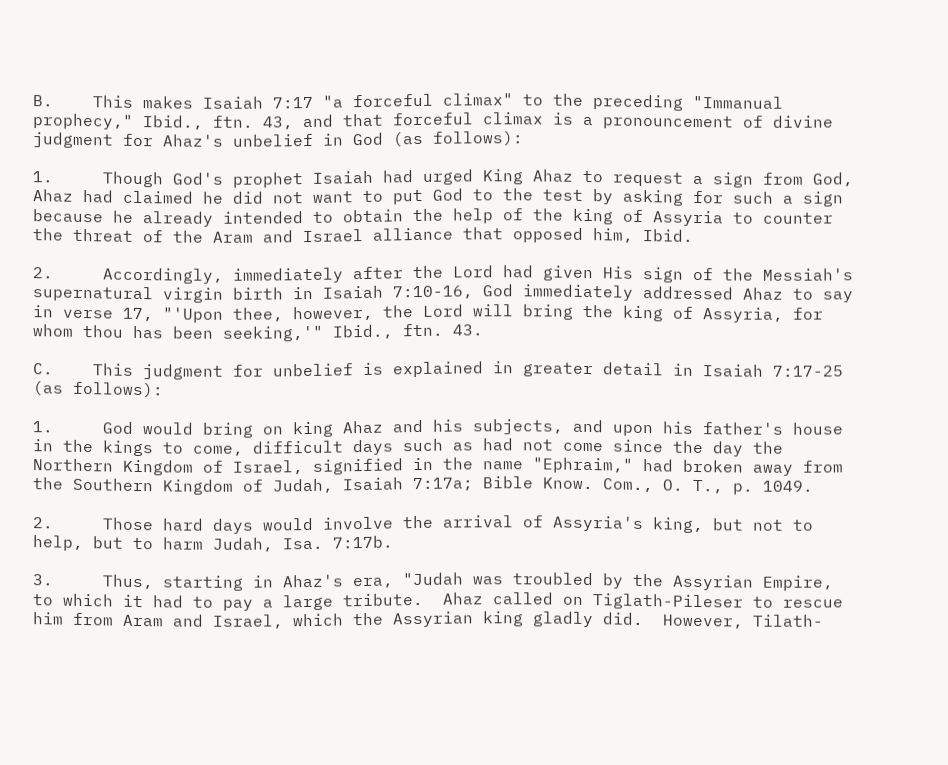B.    This makes Isaiah 7:17 "a forceful climax" to the preceding "Immanual prophecy," Ibid., ftn. 43, and that forceful climax is a pronouncement of divine judgment for Ahaz's unbelief in God (as follows):

1.     Though God's prophet Isaiah had urged King Ahaz to request a sign from God, Ahaz had claimed he did not want to put God to the test by asking for such a sign because he already intended to obtain the help of the king of Assyria to counter the threat of the Aram and Israel alliance that opposed him, Ibid.

2.     Accordingly, immediately after the Lord had given His sign of the Messiah's supernatural virgin birth in Isaiah 7:10-16, God immediately addressed Ahaz to say in verse 17, "'Upon thee, however, the Lord will bring the king of Assyria, for whom thou has been seeking,'" Ibid., ftn. 43.

C.    This judgment for unbelief is explained in greater detail in Isaiah 7:17-25 (as follows):

1.     God would bring on king Ahaz and his subjects, and upon his father's house in the kings to come, difficult days such as had not come since the day the Northern Kingdom of Israel, signified in the name "Ephraim," had broken away from the Southern Kingdom of Judah, Isaiah 7:17a; Bible Know. Com., O. T., p. 1049.

2.     Those hard days would involve the arrival of Assyria's king, but not to help, but to harm Judah, Isa. 7:17b.

3.     Thus, starting in Ahaz's era, "Judah was troubled by the Assyrian Empire, to which it had to pay a large tribute.  Ahaz called on Tiglath-Pileser to rescue him from Aram and Israel, which the Assyrian king gladly did.  However, Tilath-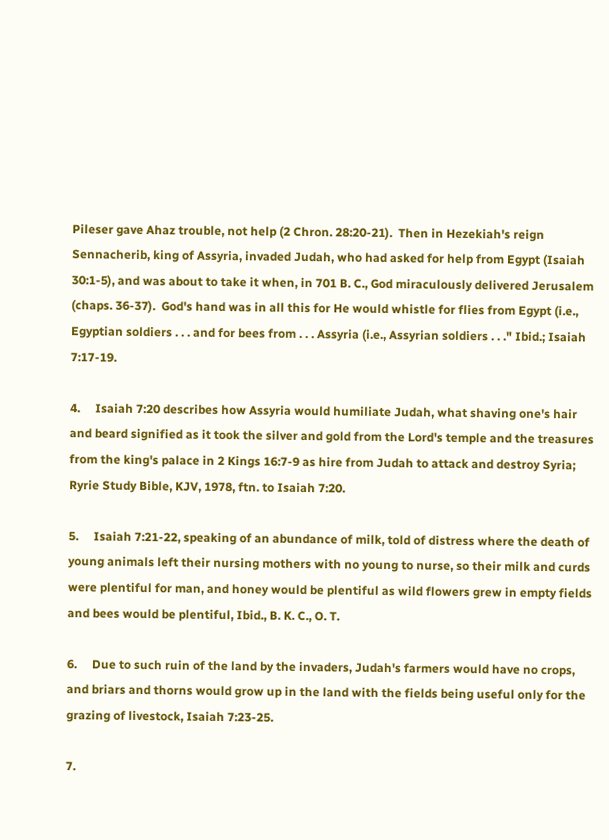Pileser gave Ahaz trouble, not help (2 Chron. 28:20-21).  Then in Hezekiah's reign Sennacherib, king of Assyria, invaded Judah, who had asked for help from Egypt (Isaiah 30:1-5), and was about to take it when, in 701 B. C., God miraculously delivered Jerusalem (chaps. 36-37).  God's hand was in all this for He would whistle for flies from Egypt (i.e., Egyptian soldiers . . . and for bees from . . . Assyria (i.e., Assyrian soldiers . . ." Ibid.; Isaiah 7:17-19.

4.     Isaiah 7:20 describes how Assyria would humiliate Judah, what shaving one's hair and beard signified as it took the silver and gold from the Lord's temple and the treasures from the king's palace in 2 Kings 16:7-9 as hire from Judah to attack and destroy Syria; Ryrie Study Bible, KJV, 1978, ftn. to Isaiah 7:20.

5.     Isaiah 7:21-22, speaking of an abundance of milk, told of distress where the death of young animals left their nursing mothers with no young to nurse, so their milk and curds were plentiful for man, and honey would be plentiful as wild flowers grew in empty fields and bees would be plentiful, Ibid., B. K. C., O. T.

6.     Due to such ruin of the land by the invaders, Judah's farmers would have no crops, and briars and thorns would grow up in the land with the fields being useful only for the grazing of livestock, Isaiah 7:23-25.

7.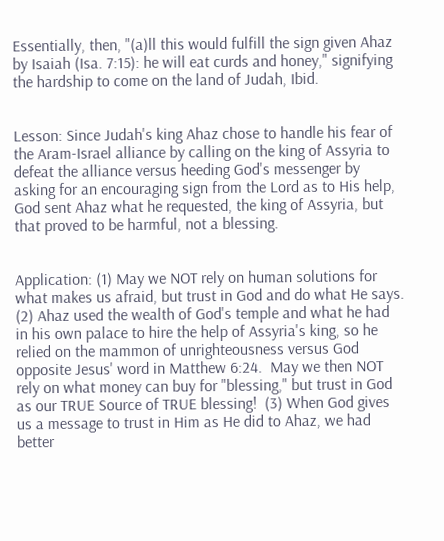Essentially, then, "(a)ll this would fulfill the sign given Ahaz by Isaiah (Isa. 7:15): he will eat curds and honey," signifying the hardship to come on the land of Judah, Ibid.


Lesson: Since Judah's king Ahaz chose to handle his fear of the Aram-Israel alliance by calling on the king of Assyria to defeat the alliance versus heeding God's messenger by asking for an encouraging sign from the Lord as to His help, God sent Ahaz what he requested, the king of Assyria, but that proved to be harmful, not a blessing.


Application: (1) May we NOT rely on human solutions for what makes us afraid, but trust in God and do what He says.  (2) Ahaz used the wealth of God's temple and what he had in his own palace to hire the help of Assyria's king, so he relied on the mammon of unrighteousness versus God opposite Jesus' word in Matthew 6:24.  May we then NOT rely on what money can buy for "blessing," but trust in God as our TRUE Source of TRUE blessing!  (3) When God gives us a message to trust in Him as He did to Ahaz, we had better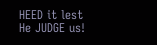HEED it lest He JUDGE us!